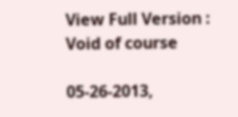View Full Version : Void of course

05-26-2013,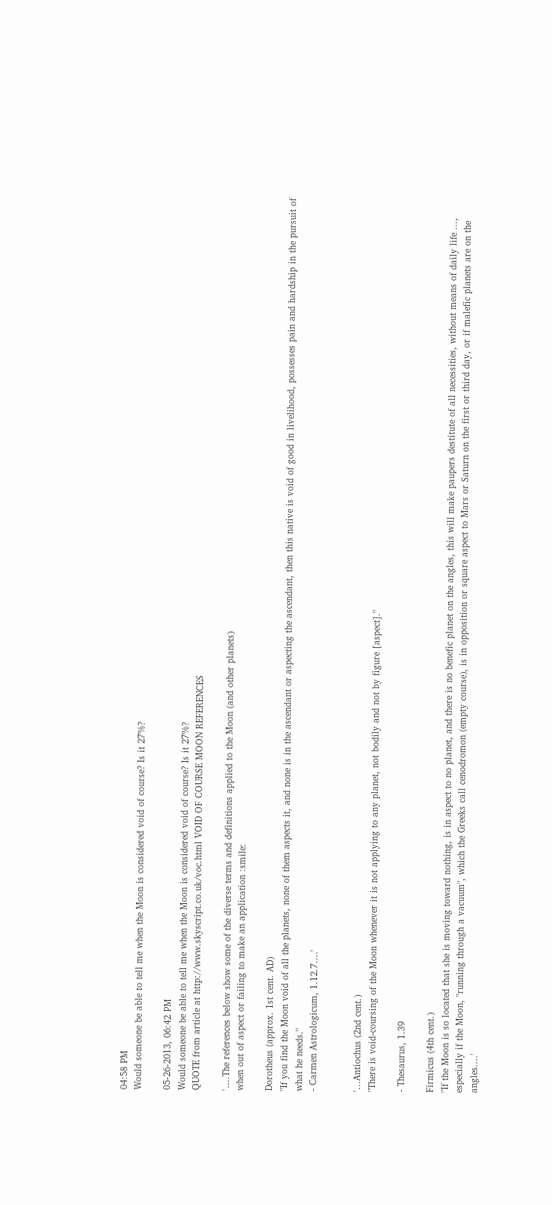04:58 PM
Would someone be able to tell me when the Moon is considered void of course? Is it 27%?

05-26-2013, 06:42 PM
Would someone be able to tell me when the Moon is considered void of course? Is it 27%?
QUOTE from article at http://www.skyscript.co.uk/voc.html VOID OF COURSE MOON REFERENCES

'….The references below show some of the diverse terms and definitions applied to the Moon (and other planets)
when out of aspect or failing to make an application :smile:

Dorotheus (approx. 1st cent. AD)
"If you find the Moon void of all the planets, none of them aspects it, and none is in the ascendant or aspecting the ascendant, then this native is void of good in livelihood, possesses pain and hardship in the pursuit of what he needs."
- Carmen Astrologicum, 1.12.7....'


'...Antiochus (2nd cent.)
"There is void-coursing of the Moon whenever it is not applying to any planet, not bodily and not by figure [aspect]."

- Thesaurus, 1.39

Firmicus (4th cent.)
"If the Moon is so located that she is moving toward nothing, is in aspect to no planet, and there is no benefic planet on the angles, this will make paupers destitute of all necessities, without means of daily life ..., especially if the Moon, "running through a vacuum", which the Greeks call cenodromon (empty course), is in opposition or square aspect to Mars or Saturn on the first or third day, or if malefic planets are on the angles....'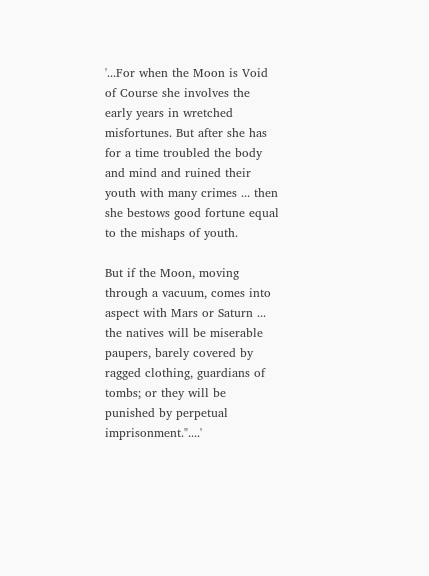'...For when the Moon is Void of Course she involves the early years in wretched misfortunes. But after she has for a time troubled the body and mind and ruined their youth with many crimes ... then she bestows good fortune equal to the mishaps of youth.

But if the Moon, moving through a vacuum, comes into aspect with Mars or Saturn ... the natives will be miserable paupers, barely covered by ragged clothing, guardians of tombs; or they will be punished by perpetual imprisonment."....'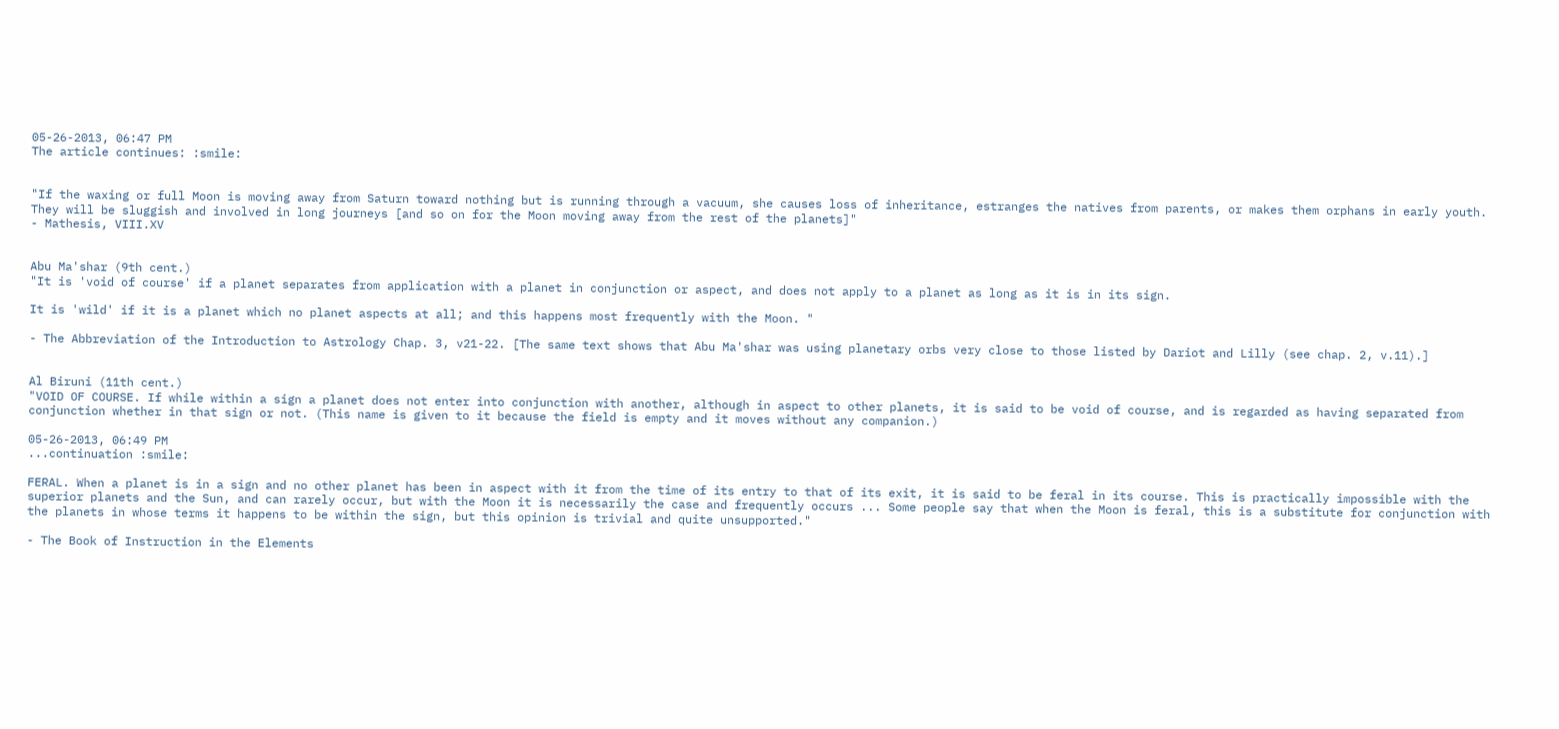05-26-2013, 06:47 PM
The article continues: :smile:


"If the waxing or full Moon is moving away from Saturn toward nothing but is running through a vacuum, she causes loss of inheritance, estranges the natives from parents, or makes them orphans in early youth. They will be sluggish and involved in long journeys [and so on for the Moon moving away from the rest of the planets]"
- Mathesis, VIII.XV


Abu Ma'shar (9th cent.)
"It is 'void of course' if a planet separates from application with a planet in conjunction or aspect, and does not apply to a planet as long as it is in its sign.

It is 'wild' if it is a planet which no planet aspects at all; and this happens most frequently with the Moon. "

- The Abbreviation of the Introduction to Astrology Chap. 3, v21-22. [The same text shows that Abu Ma'shar was using planetary orbs very close to those listed by Dariot and Lilly (see chap. 2, v.11).]


Al Biruni (11th cent.)
"VOID OF COURSE. If while within a sign a planet does not enter into conjunction with another, although in aspect to other planets, it is said to be void of course, and is regarded as having separated from conjunction whether in that sign or not. (This name is given to it because the field is empty and it moves without any companion.)

05-26-2013, 06:49 PM
...continuation :smile:

FERAL. When a planet is in a sign and no other planet has been in aspect with it from the time of its entry to that of its exit, it is said to be feral in its course. This is practically impossible with the superior planets and the Sun, and can rarely occur, but with the Moon it is necessarily the case and frequently occurs ... Some people say that when the Moon is feral, this is a substitute for conjunction with the planets in whose terms it happens to be within the sign, but this opinion is trivial and quite unsupported."

- The Book of Instruction in the Elements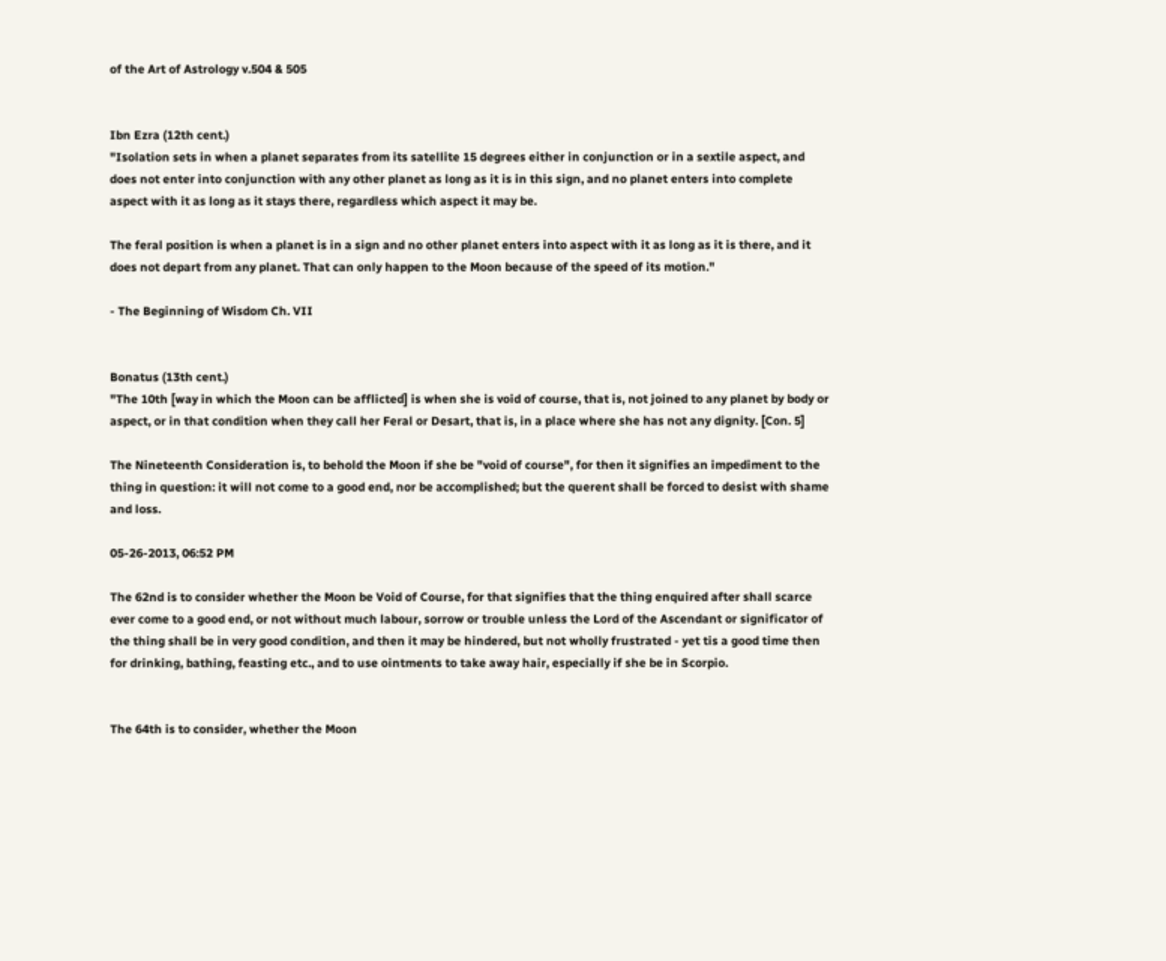of the Art of Astrology v.504 & 505


Ibn Ezra (12th cent.)
"Isolation sets in when a planet separates from its satellite 15 degrees either in conjunction or in a sextile aspect, and does not enter into conjunction with any other planet as long as it is in this sign, and no planet enters into complete aspect with it as long as it stays there, regardless which aspect it may be.

The feral position is when a planet is in a sign and no other planet enters into aspect with it as long as it is there, and it does not depart from any planet. That can only happen to the Moon because of the speed of its motion."

- The Beginning of Wisdom Ch. VII


Bonatus (13th cent.)
"The 10th [way in which the Moon can be afflicted] is when she is void of course, that is, not joined to any planet by body or aspect, or in that condition when they call her Feral or Desart, that is, in a place where she has not any dignity. [Con. 5]

The Nineteenth Consideration is, to behold the Moon if she be "void of course", for then it signifies an impediment to the thing in question: it will not come to a good end, nor be accomplished; but the querent shall be forced to desist with shame and loss.

05-26-2013, 06:52 PM

The 62nd is to consider whether the Moon be Void of Course, for that signifies that the thing enquired after shall scarce ever come to a good end, or not without much labour, sorrow or trouble unless the Lord of the Ascendant or significator of the thing shall be in very good condition, and then it may be hindered, but not wholly frustrated - yet tis a good time then for drinking, bathing, feasting etc., and to use ointments to take away hair, especially if she be in Scorpio.


The 64th is to consider, whether the Moon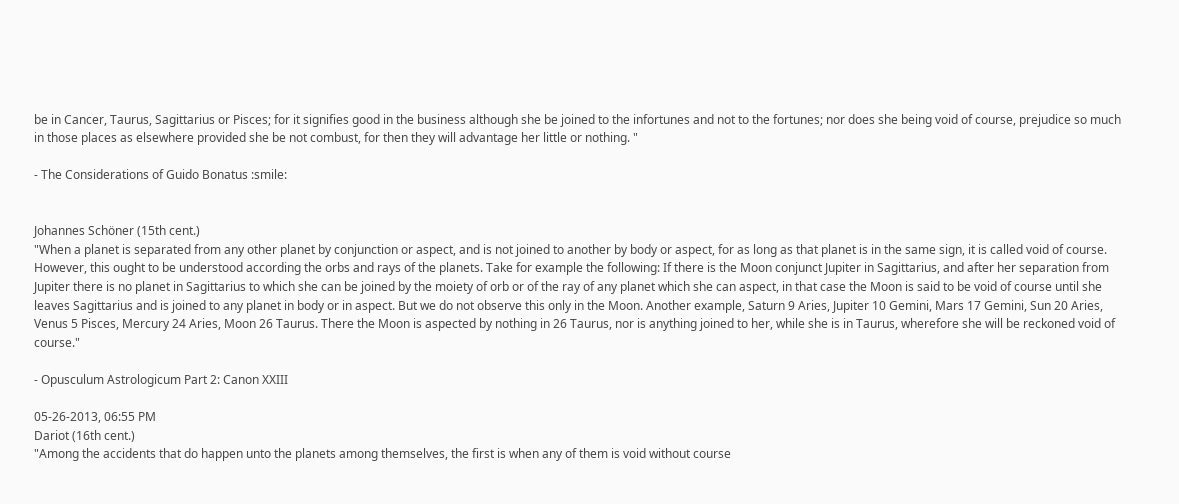be in Cancer, Taurus, Sagittarius or Pisces; for it signifies good in the business although she be joined to the infortunes and not to the fortunes; nor does she being void of course, prejudice so much in those places as elsewhere provided she be not combust, for then they will advantage her little or nothing. "

- The Considerations of Guido Bonatus :smile:


Johannes Schöner (15th cent.)
"When a planet is separated from any other planet by conjunction or aspect, and is not joined to another by body or aspect, for as long as that planet is in the same sign, it is called void of course. However, this ought to be understood according the orbs and rays of the planets. Take for example the following: If there is the Moon conjunct Jupiter in Sagittarius, and after her separation from Jupiter there is no planet in Sagittarius to which she can be joined by the moiety of orb or of the ray of any planet which she can aspect, in that case the Moon is said to be void of course until she leaves Sagittarius and is joined to any planet in body or in aspect. But we do not observe this only in the Moon. Another example, Saturn 9 Aries, Jupiter 10 Gemini, Mars 17 Gemini, Sun 20 Aries, Venus 5 Pisces, Mercury 24 Aries, Moon 26 Taurus. There the Moon is aspected by nothing in 26 Taurus, nor is anything joined to her, while she is in Taurus, wherefore she will be reckoned void of course."

- Opusculum Astrologicum Part 2: Canon XXIII

05-26-2013, 06:55 PM
Dariot (16th cent.)
"Among the accidents that do happen unto the planets among themselves, the first is when any of them is void without course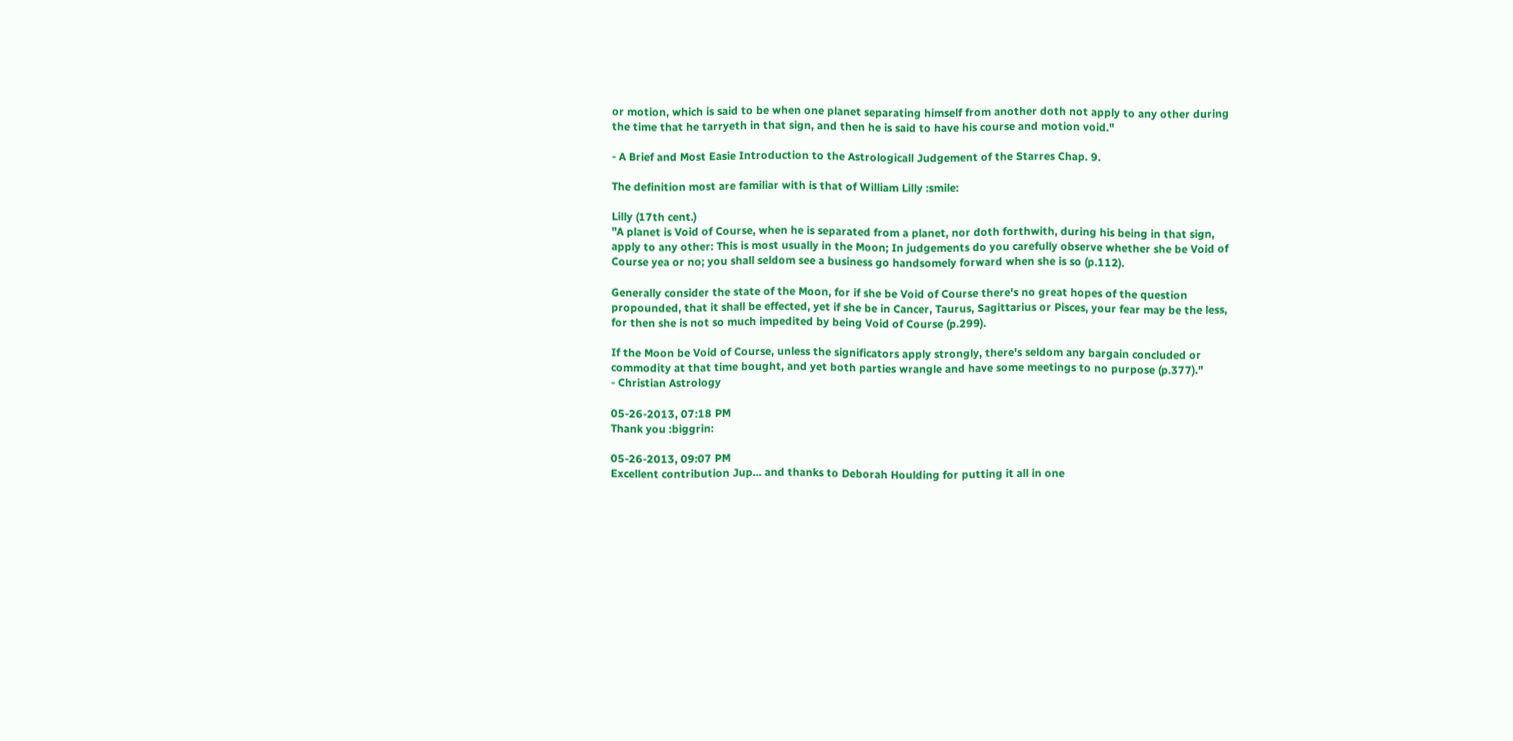or motion, which is said to be when one planet separating himself from another doth not apply to any other during the time that he tarryeth in that sign, and then he is said to have his course and motion void."

- A Brief and Most Easie Introduction to the Astrologicall Judgement of the Starres Chap. 9.

The definition most are familiar with is that of William Lilly :smile:

Lilly (17th cent.)
"A planet is Void of Course, when he is separated from a planet, nor doth forthwith, during his being in that sign, apply to any other: This is most usually in the Moon; In judgements do you carefully observe whether she be Void of Course yea or no; you shall seldom see a business go handsomely forward when she is so (p.112).

Generally consider the state of the Moon, for if she be Void of Course there's no great hopes of the question propounded, that it shall be effected, yet if she be in Cancer, Taurus, Sagittarius or Pisces, your fear may be the less, for then she is not so much impedited by being Void of Course (p.299).

If the Moon be Void of Course, unless the significators apply strongly, there's seldom any bargain concluded or commodity at that time bought, and yet both parties wrangle and have some meetings to no purpose (p.377)."
- Christian Astrology

05-26-2013, 07:18 PM
Thank you :biggrin:

05-26-2013, 09:07 PM
Excellent contribution Jup... and thanks to Deborah Houlding for putting it all in one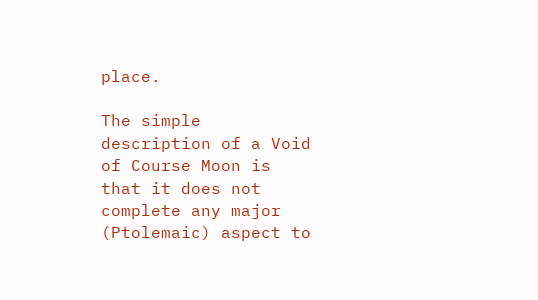place.

The simple description of a Void of Course Moon is that it does not complete any major (Ptolemaic) aspect to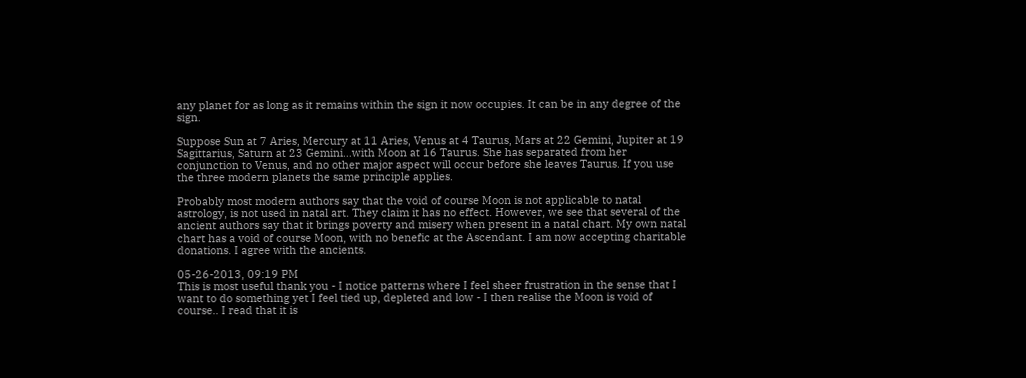any planet for as long as it remains within the sign it now occupies. It can be in any degree of the sign.

Suppose Sun at 7 Aries, Mercury at 11 Aries, Venus at 4 Taurus, Mars at 22 Gemini, Jupiter at 19 Sagittarius, Saturn at 23 Gemini...with Moon at 16 Taurus. She has separated from her conjunction to Venus, and no other major aspect will occur before she leaves Taurus. If you use the three modern planets the same principle applies.

Probably most modern authors say that the void of course Moon is not applicable to natal astrology, is not used in natal art. They claim it has no effect. However, we see that several of the ancient authors say that it brings poverty and misery when present in a natal chart. My own natal chart has a void of course Moon, with no benefic at the Ascendant. I am now accepting charitable donations. I agree with the ancients.

05-26-2013, 09:19 PM
This is most useful thank you - I notice patterns where I feel sheer frustration in the sense that I want to do something yet I feel tied up, depleted and low - I then realise the Moon is void of course.. I read that it is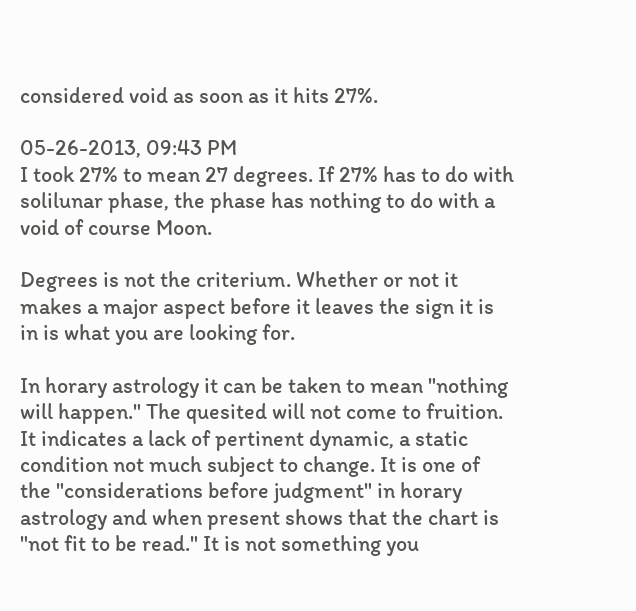considered void as soon as it hits 27%.

05-26-2013, 09:43 PM
I took 27% to mean 27 degrees. If 27% has to do with solilunar phase, the phase has nothing to do with a void of course Moon.

Degrees is not the criterium. Whether or not it makes a major aspect before it leaves the sign it is in is what you are looking for.

In horary astrology it can be taken to mean "nothing will happen." The quesited will not come to fruition. It indicates a lack of pertinent dynamic, a static condition not much subject to change. It is one of the "considerations before judgment" in horary astrology and when present shows that the chart is "not fit to be read." It is not something you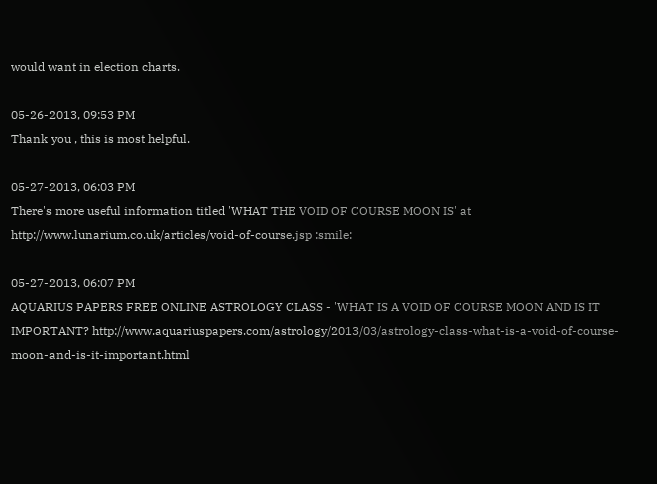would want in election charts.

05-26-2013, 09:53 PM
Thank you , this is most helpful.

05-27-2013, 06:03 PM
There's more useful information titled 'WHAT THE VOID OF COURSE MOON IS' at http://www.lunarium.co.uk/articles/void-of-course.jsp :smile:

05-27-2013, 06:07 PM
AQUARIUS PAPERS FREE ONLINE ASTROLOGY CLASS - 'WHAT IS A VOID OF COURSE MOON AND IS IT IMPORTANT? http://www.aquariuspapers.com/astrology/2013/03/astrology-class-what-is-a-void-of-course-moon-and-is-it-important.html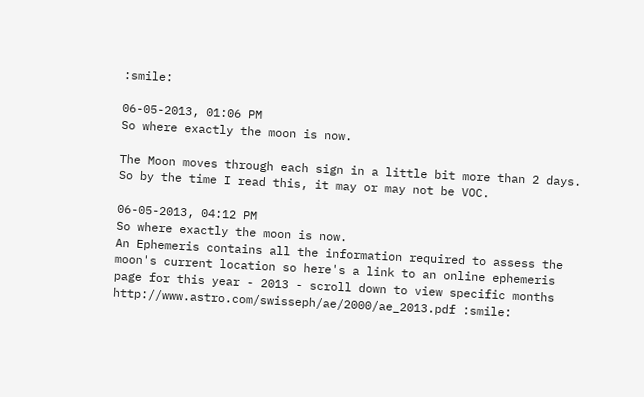:smile:

06-05-2013, 01:06 PM
So where exactly the moon is now.

The Moon moves through each sign in a little bit more than 2 days. So by the time I read this, it may or may not be VOC.

06-05-2013, 04:12 PM
So where exactly the moon is now.
An Ephemeris contains all the information required to assess the moon's current location so here's a link to an online ephemeris page for this year - 2013 - scroll down to view specific months http://www.astro.com/swisseph/ae/2000/ae_2013.pdf :smile: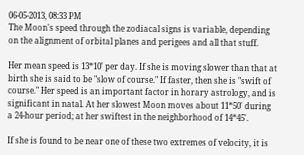06-05-2013, 08:33 PM
The Moon's speed through the zodiacal signs is variable, depending on the alignment of orbital planes and perigees and all that stuff.

Her mean speed is 13*10' per day. If she is moving slower than that at birth she is said to be "slow of course." If faster, then she is "swift of course." Her speed is an important factor in horary astrology, and is significant in natal. At her slowest Moon moves about 11*50' during a 24-hour period; at her swiftest in the neighborhood of 14*45'.

If she is found to be near one of these two extremes of velocity, it is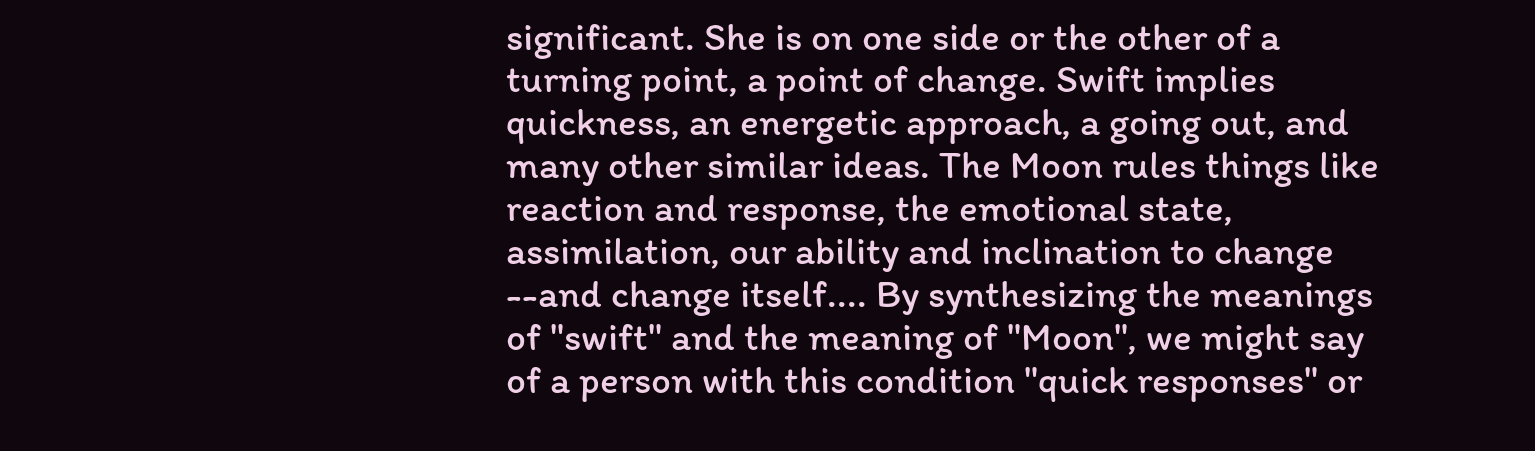significant. She is on one side or the other of a turning point, a point of change. Swift implies quickness, an energetic approach, a going out, and many other similar ideas. The Moon rules things like reaction and response, the emotional state, assimilation, our ability and inclination to change --and change itself.... By synthesizing the meanings of "swift" and the meaning of "Moon", we might say of a person with this condition "quick responses" or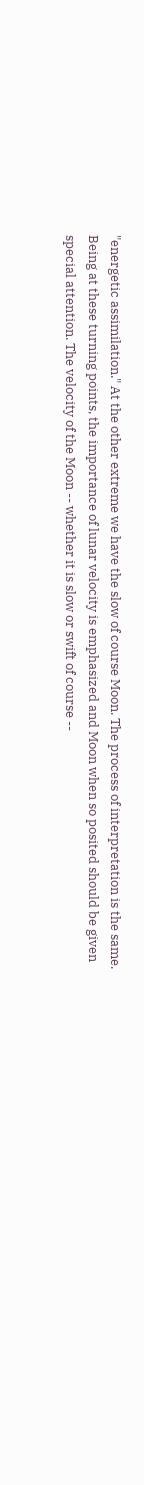"energetic assimilation." At the other extreme we have the slow of course Moon. The process of interpretation is the same. Being at these turning points, the importance of lunar velocity is emphasized and Moon when so posited should be given special attention. The velocity of the Moon -- whether it is slow or swift of course --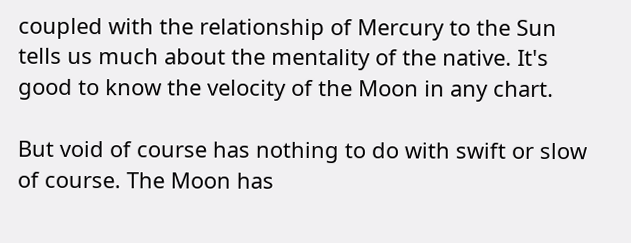coupled with the relationship of Mercury to the Sun tells us much about the mentality of the native. It's good to know the velocity of the Moon in any chart.

But void of course has nothing to do with swift or slow of course. The Moon has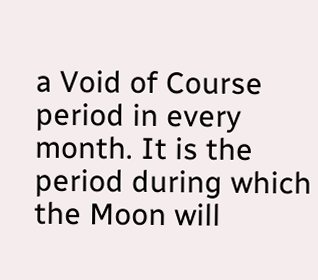a Void of Course period in every month. It is the period during which the Moon will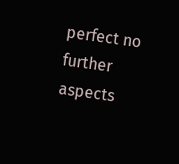perfect no further aspects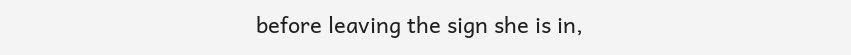before leaving the sign she is in,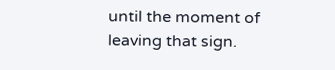until the moment of leaving that sign.